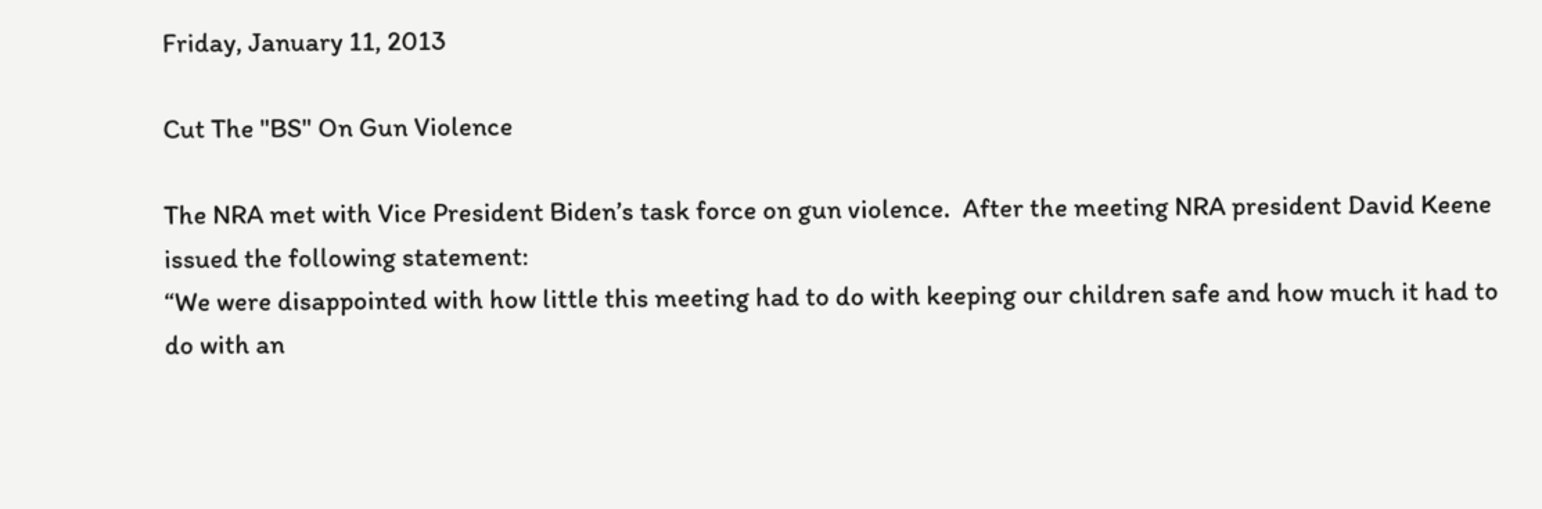Friday, January 11, 2013

Cut The "BS" On Gun Violence

The NRA met with Vice President Biden’s task force on gun violence.  After the meeting NRA president David Keene issued the following statement:
“We were disappointed with how little this meeting had to do with keeping our children safe and how much it had to do with an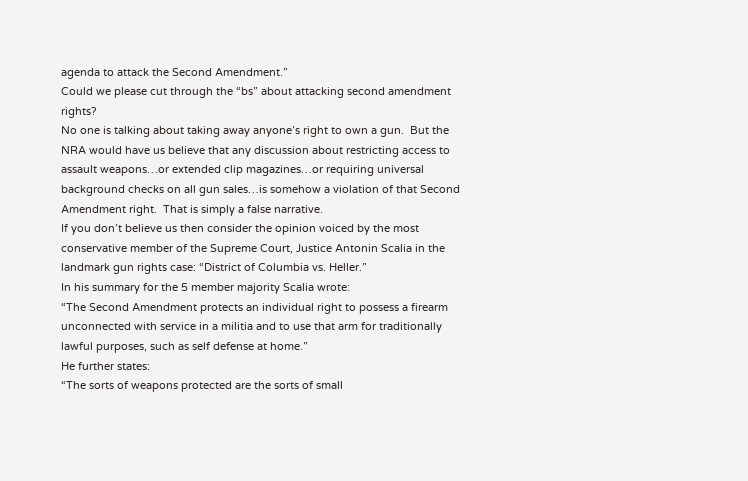agenda to attack the Second Amendment.”
Could we please cut through the “bs” about attacking second amendment rights?
No one is talking about taking away anyone’s right to own a gun.  But the NRA would have us believe that any discussion about restricting access to assault weapons…or extended clip magazines…or requiring universal background checks on all gun sales…is somehow a violation of that Second Amendment right.  That is simply a false narrative.
If you don’t believe us then consider the opinion voiced by the most conservative member of the Supreme Court, Justice Antonin Scalia in the landmark gun rights case: “District of Columbia vs. Heller.”
In his summary for the 5 member majority Scalia wrote:
“The Second Amendment protects an individual right to possess a firearm unconnected with service in a militia and to use that arm for traditionally lawful purposes, such as self defense at home.”
He further states:
“The sorts of weapons protected are the sorts of small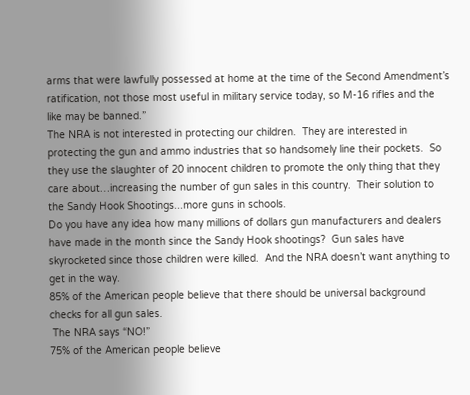arms that were lawfully possessed at home at the time of the Second Amendment’s ratification, not those most useful in military service today, so M-16 rifles and the like may be banned.”
The NRA is not interested in protecting our children.  They are interested in protecting the gun and ammo industries that so handsomely line their pockets.  So they use the slaughter of 20 innocent children to promote the only thing that they care about…increasing the number of gun sales in this country.  Their solution to the Sandy Hook Shootings...more guns in schools.
Do you have any idea how many millions of dollars gun manufacturers and dealers have made in the month since the Sandy Hook shootings?  Gun sales have skyrocketed since those children were killed.  And the NRA doesn’t want anything to get in the way.
85% of the American people believe that there should be universal background checks for all gun sales.
 The NRA says “NO!”
75% of the American people believe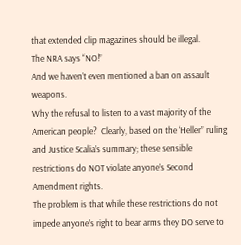that extended clip magazines should be illegal.
The NRA says “NO!”
And we haven’t even mentioned a ban on assault weapons.
Why the refusal to listen to a vast majority of the American people?  Clearly, based on the ‘Heller” ruling and Justice Scalia’s summary; these sensible restrictions do NOT violate anyone’s Second Amendment rights.
The problem is that while these restrictions do not impede anyone’s right to bear arms they DO serve to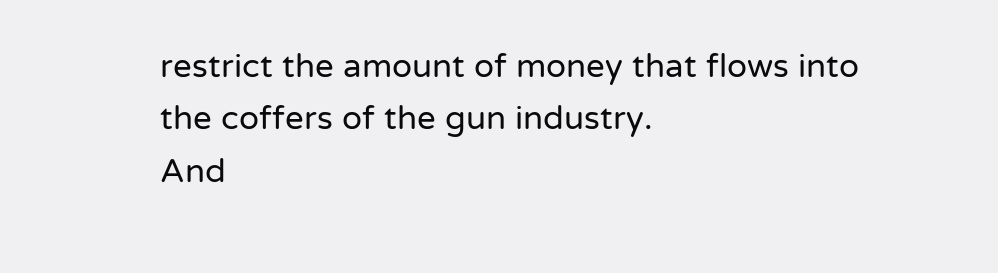restrict the amount of money that flows into the coffers of the gun industry.
And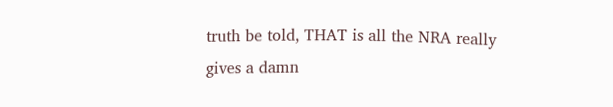truth be told, THAT is all the NRA really gives a damn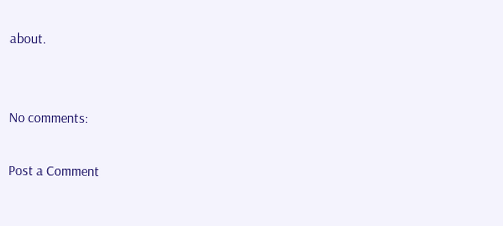about.


No comments:

Post a Comment